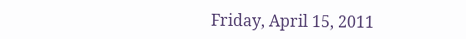Friday, April 15, 2011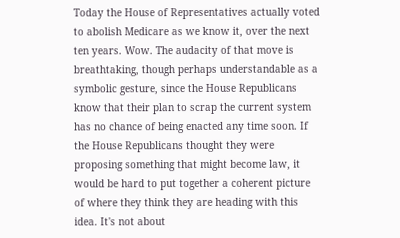Today the House of Representatives actually voted to abolish Medicare as we know it, over the next ten years. Wow. The audacity of that move is breathtaking, though perhaps understandable as a symbolic gesture, since the House Republicans know that their plan to scrap the current system has no chance of being enacted any time soon. If the House Republicans thought they were proposing something that might become law, it would be hard to put together a coherent picture of where they think they are heading with this idea. It's not about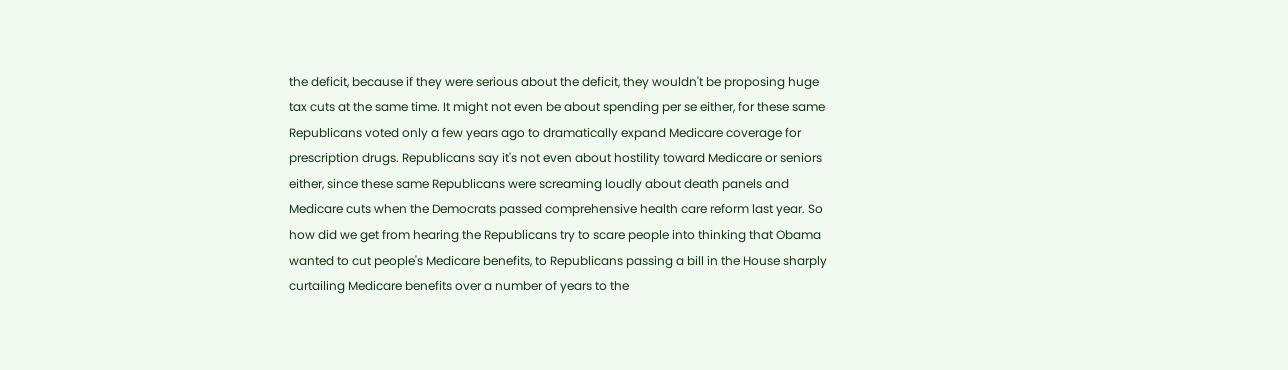the deficit, because if they were serious about the deficit, they wouldn't be proposing huge tax cuts at the same time. It might not even be about spending per se either, for these same Republicans voted only a few years ago to dramatically expand Medicare coverage for prescription drugs. Republicans say it's not even about hostility toward Medicare or seniors either, since these same Republicans were screaming loudly about death panels and Medicare cuts when the Democrats passed comprehensive health care reform last year. So how did we get from hearing the Republicans try to scare people into thinking that Obama wanted to cut people's Medicare benefits, to Republicans passing a bill in the House sharply curtailing Medicare benefits over a number of years to the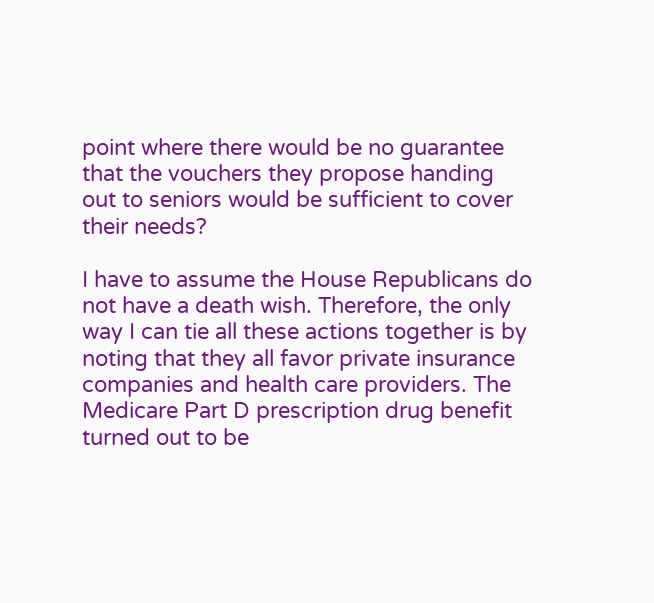point where there would be no guarantee that the vouchers they propose handing out to seniors would be sufficient to cover their needs?

I have to assume the House Republicans do not have a death wish. Therefore, the only way I can tie all these actions together is by noting that they all favor private insurance companies and health care providers. The Medicare Part D prescription drug benefit turned out to be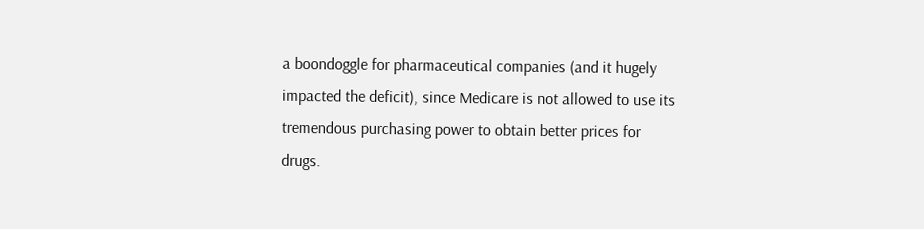a boondoggle for pharmaceutical companies (and it hugely impacted the deficit), since Medicare is not allowed to use its tremendous purchasing power to obtain better prices for drugs.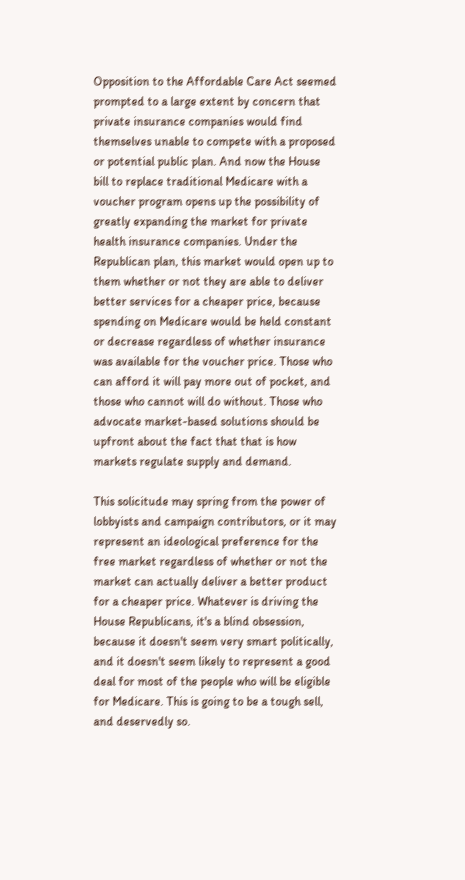Opposition to the Affordable Care Act seemed prompted to a large extent by concern that private insurance companies would find themselves unable to compete with a proposed or potential public plan. And now the House bill to replace traditional Medicare with a voucher program opens up the possibility of greatly expanding the market for private health insurance companies. Under the Republican plan, this market would open up to them whether or not they are able to deliver better services for a cheaper price, because spending on Medicare would be held constant or decrease regardless of whether insurance was available for the voucher price. Those who can afford it will pay more out of pocket, and those who cannot will do without. Those who advocate market-based solutions should be upfront about the fact that that is how markets regulate supply and demand.

This solicitude may spring from the power of lobbyists and campaign contributors, or it may represent an ideological preference for the free market regardless of whether or not the market can actually deliver a better product for a cheaper price. Whatever is driving the House Republicans, it's a blind obsession, because it doesn't seem very smart politically, and it doesn't seem likely to represent a good deal for most of the people who will be eligible for Medicare. This is going to be a tough sell, and deservedly so.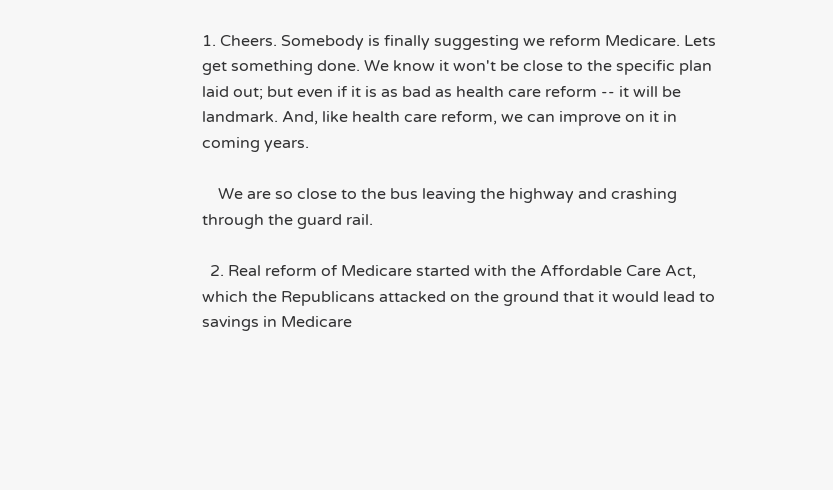1. Cheers. Somebody is finally suggesting we reform Medicare. Lets get something done. We know it won't be close to the specific plan laid out; but even if it is as bad as health care reform -- it will be landmark. And, like health care reform, we can improve on it in coming years.

    We are so close to the bus leaving the highway and crashing through the guard rail.

  2. Real reform of Medicare started with the Affordable Care Act, which the Republicans attacked on the ground that it would lead to savings in Medicare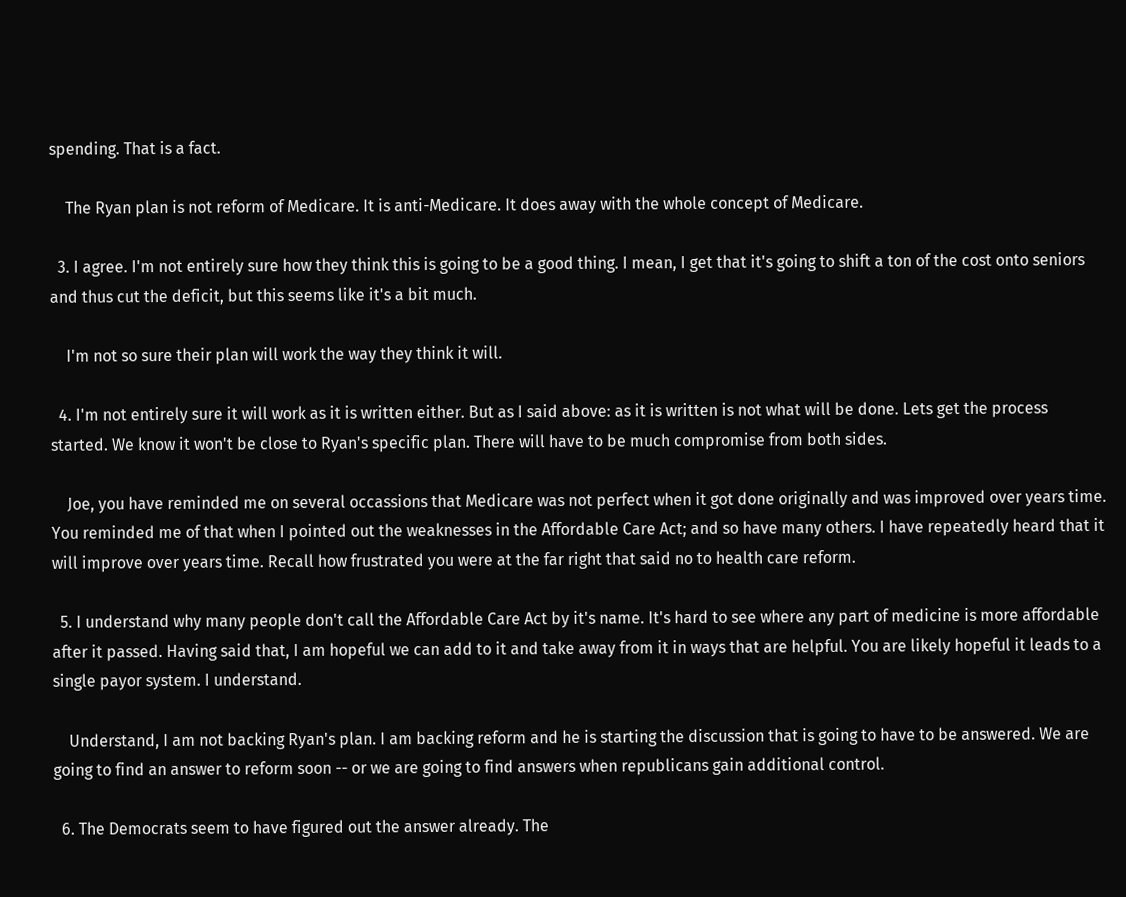spending. That is a fact.

    The Ryan plan is not reform of Medicare. It is anti-Medicare. It does away with the whole concept of Medicare.

  3. I agree. I'm not entirely sure how they think this is going to be a good thing. I mean, I get that it's going to shift a ton of the cost onto seniors and thus cut the deficit, but this seems like it's a bit much.

    I'm not so sure their plan will work the way they think it will.

  4. I'm not entirely sure it will work as it is written either. But as I said above: as it is written is not what will be done. Lets get the process started. We know it won't be close to Ryan's specific plan. There will have to be much compromise from both sides.

    Joe, you have reminded me on several occassions that Medicare was not perfect when it got done originally and was improved over years time. You reminded me of that when I pointed out the weaknesses in the Affordable Care Act; and so have many others. I have repeatedly heard that it will improve over years time. Recall how frustrated you were at the far right that said no to health care reform.

  5. I understand why many people don't call the Affordable Care Act by it's name. It's hard to see where any part of medicine is more affordable after it passed. Having said that, I am hopeful we can add to it and take away from it in ways that are helpful. You are likely hopeful it leads to a single payor system. I understand.

    Understand, I am not backing Ryan's plan. I am backing reform and he is starting the discussion that is going to have to be answered. We are going to find an answer to reform soon -- or we are going to find answers when republicans gain additional control.

  6. The Democrats seem to have figured out the answer already. The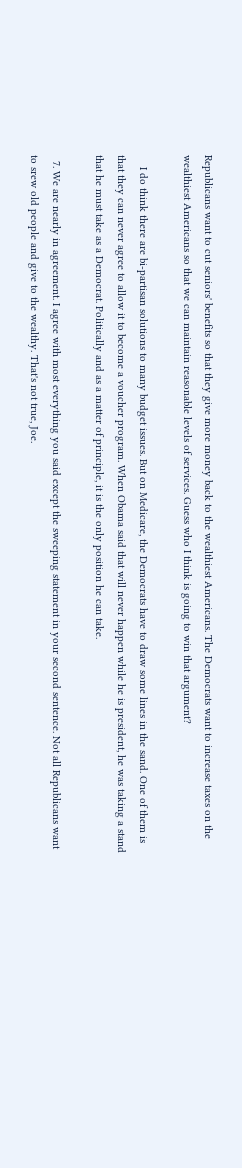Republicans want to cut seniors' benefits so that they give more money back to the wealthiest Americans. The Democrats want to increase taxes on the wealthiest Americans so that we can maintain reasonable levels of services. Guess who I think is going to win that argument?

    I do think there are bi-partisan solutions to many budget issues. But on Medicare, the Democrats have to draw some lines in the sand. One of them is that they can never agree to allow it to become a voucher program. When Obama said that will never happen while he is president, he was taking a stand that he must take as a Democrat. Politically and as a matter of principle, it is the only position he can take.

  7. We are nearly in agreement. I agree with most everything you said except the sweeping statement in your second sentence. Not all Republicans want to srew old people and give to the wealthy. That's not true, Joe.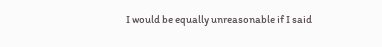I would be equally unreasonable if I said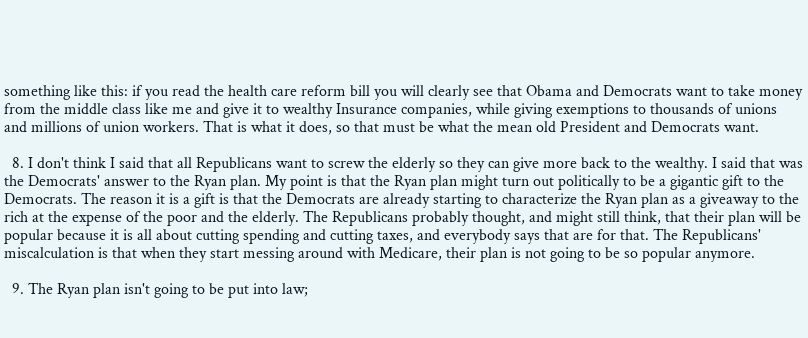something like this: if you read the health care reform bill you will clearly see that Obama and Democrats want to take money from the middle class like me and give it to wealthy Insurance companies, while giving exemptions to thousands of unions and millions of union workers. That is what it does, so that must be what the mean old President and Democrats want.

  8. I don't think I said that all Republicans want to screw the elderly so they can give more back to the wealthy. I said that was the Democrats' answer to the Ryan plan. My point is that the Ryan plan might turn out politically to be a gigantic gift to the Democrats. The reason it is a gift is that the Democrats are already starting to characterize the Ryan plan as a giveaway to the rich at the expense of the poor and the elderly. The Republicans probably thought, and might still think, that their plan will be popular because it is all about cutting spending and cutting taxes, and everybody says that are for that. The Republicans' miscalculation is that when they start messing around with Medicare, their plan is not going to be so popular anymore.

  9. The Ryan plan isn't going to be put into law;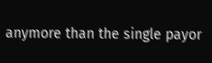anymore than the single payor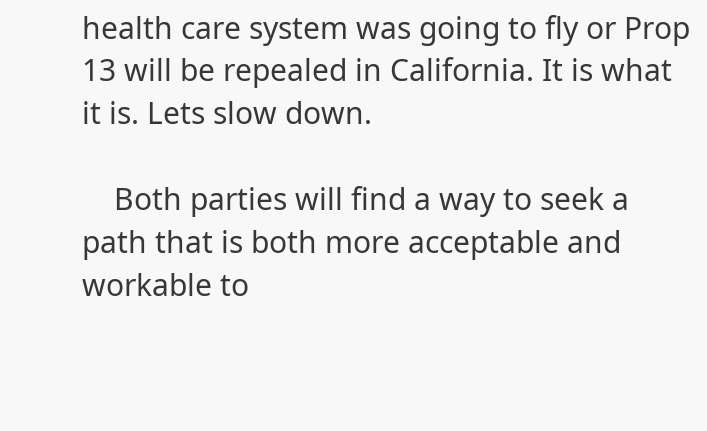health care system was going to fly or Prop 13 will be repealed in California. It is what it is. Lets slow down.

    Both parties will find a way to seek a path that is both more acceptable and workable to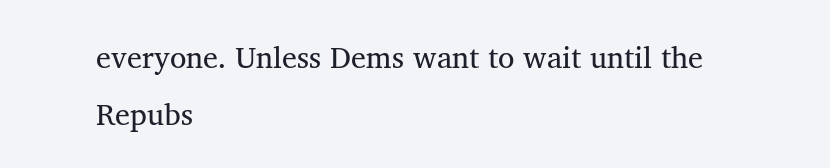everyone. Unless Dems want to wait until the Repubs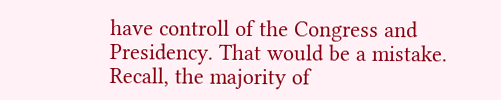have controll of the Congress and Presidency. That would be a mistake. Recall, the majority of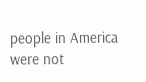people in America were not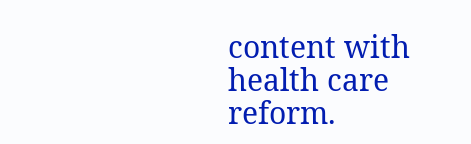content with health care reform.